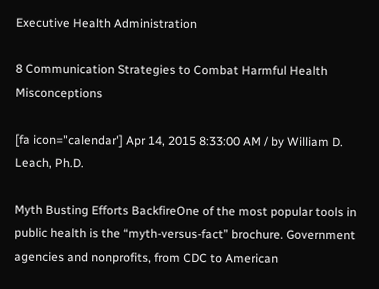Executive Health Administration

8 Communication Strategies to Combat Harmful Health Misconceptions

[fa icon="calendar'] Apr 14, 2015 8:33:00 AM / by William D. Leach, Ph.D.

Myth Busting Efforts BackfireOne of the most popular tools in public health is the “myth-versus-fact” brochure. Government agencies and nonprofits, from CDC to American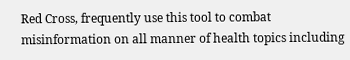Red Cross, frequently use this tool to combat misinformation on all manner of health topics including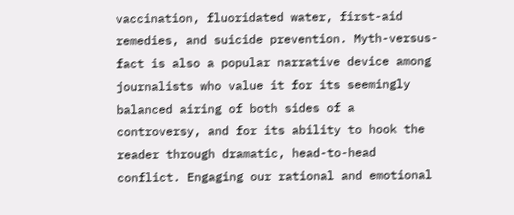vaccination, fluoridated water, first-aid remedies, and suicide prevention. Myth-versus-fact is also a popular narrative device among journalists who value it for its seemingly balanced airing of both sides of a controversy, and for its ability to hook the reader through dramatic, head-to-head conflict. Engaging our rational and emotional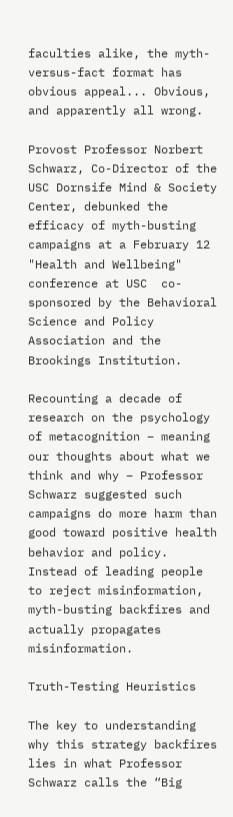faculties alike, the myth-versus-fact format has obvious appeal... Obvious, and apparently all wrong.

Provost Professor Norbert Schwarz, Co-Director of the USC Dornsife Mind & Society Center, debunked the efficacy of myth-busting campaigns at a February 12 "Health and Wellbeing" conference at USC  co-sponsored by the Behavioral Science and Policy Association and the Brookings Institution.

Recounting a decade of research on the psychology of metacognition – meaning our thoughts about what we think and why – Professor Schwarz suggested such campaigns do more harm than good toward positive health behavior and policy.  Instead of leading people to reject misinformation, myth-busting backfires and actually propagates misinformation.

Truth-Testing Heuristics

The key to understanding why this strategy backfires lies in what Professor Schwarz calls the “Big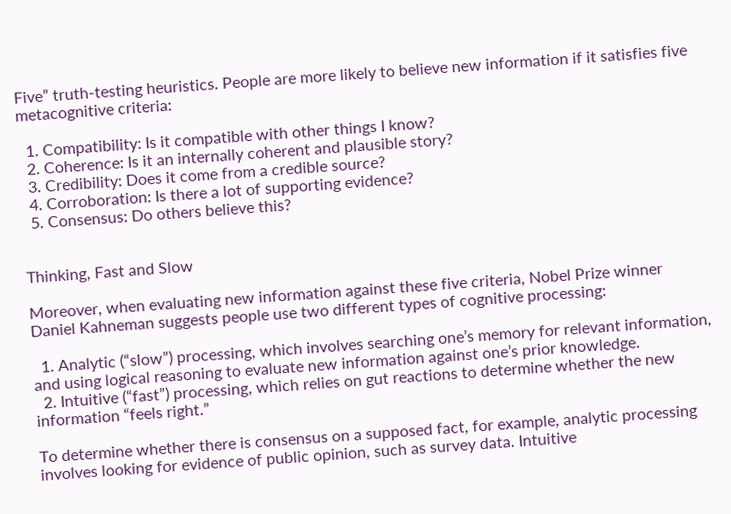Five” truth-testing heuristics. People are more likely to believe new information if it satisfies five metacognitive criteria:

  1. Compatibility: Is it compatible with other things I know?
  2. Coherence: Is it an internally coherent and plausible story?
  3. Credibility: Does it come from a credible source?
  4. Corroboration: Is there a lot of supporting evidence?
  5. Consensus: Do others believe this?


Thinking, Fast and Slow

Moreover, when evaluating new information against these five criteria, Nobel Prize winner Daniel Kahneman suggests people use two different types of cognitive processing:

  1. Analytic (“slow”) processing, which involves searching one’s memory for relevant information, and using logical reasoning to evaluate new information against one’s prior knowledge.
  2. Intuitive (“fast”) processing, which relies on gut reactions to determine whether the new information “feels right.”

To determine whether there is consensus on a supposed fact, for example, analytic processing involves looking for evidence of public opinion, such as survey data. Intuitive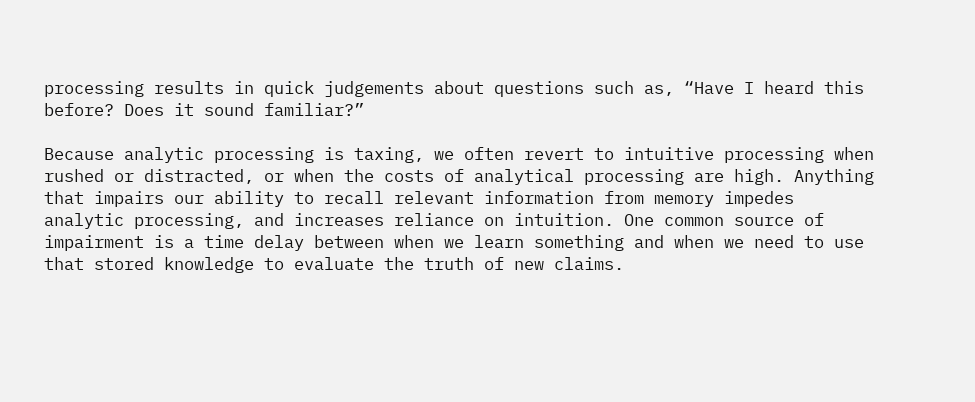processing results in quick judgements about questions such as, “Have I heard this before? Does it sound familiar?”

Because analytic processing is taxing, we often revert to intuitive processing when rushed or distracted, or when the costs of analytical processing are high. Anything that impairs our ability to recall relevant information from memory impedes analytic processing, and increases reliance on intuition. One common source of impairment is a time delay between when we learn something and when we need to use that stored knowledge to evaluate the truth of new claims.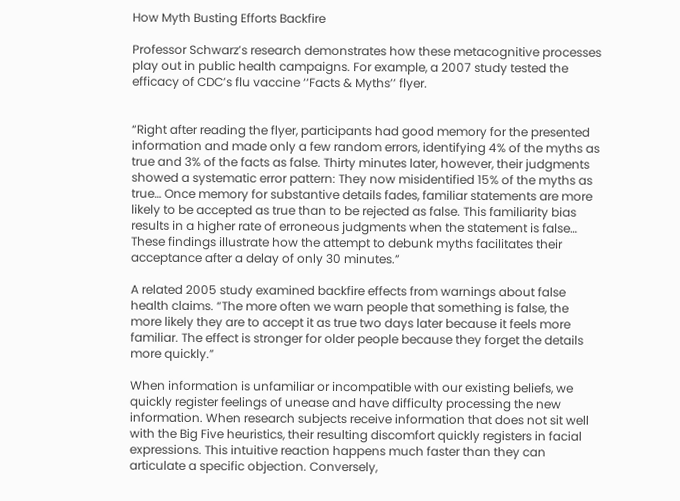How Myth Busting Efforts Backfire

Professor Schwarz’s research demonstrates how these metacognitive processes play out in public health campaigns. For example, a 2007 study tested the efficacy of CDC’s flu vaccine ‘‘Facts & Myths’’ flyer.


“Right after reading the flyer, participants had good memory for the presented information and made only a few random errors, identifying 4% of the myths as true and 3% of the facts as false. Thirty minutes later, however, their judgments showed a systematic error pattern: They now misidentified 15% of the myths as true… Once memory for substantive details fades, familiar statements are more likely to be accepted as true than to be rejected as false. This familiarity bias results in a higher rate of erroneous judgments when the statement is false… These findings illustrate how the attempt to debunk myths facilitates their acceptance after a delay of only 30 minutes.”

A related 2005 study examined backfire effects from warnings about false health claims. “The more often we warn people that something is false, the more likely they are to accept it as true two days later because it feels more familiar. The effect is stronger for older people because they forget the details more quickly.”

When information is unfamiliar or incompatible with our existing beliefs, we quickly register feelings of unease and have difficulty processing the new information. When research subjects receive information that does not sit well with the Big Five heuristics, their resulting discomfort quickly registers in facial expressions. This intuitive reaction happens much faster than they can articulate a specific objection. Conversely,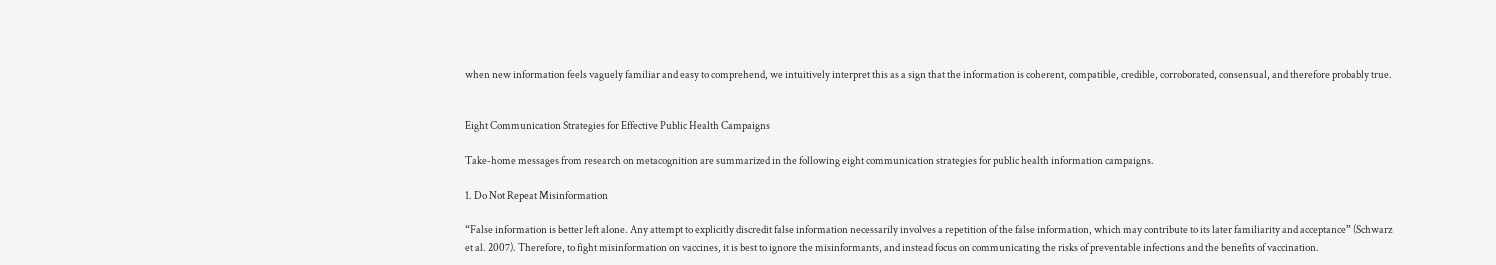when new information feels vaguely familiar and easy to comprehend, we intuitively interpret this as a sign that the information is coherent, compatible, credible, corroborated, consensual, and therefore probably true.


Eight Communication Strategies for Effective Public Health Campaigns

Take-home messages from research on metacognition are summarized in the following eight communication strategies for public health information campaigns.

1. Do Not Repeat Misinformation

“False information is better left alone. Any attempt to explicitly discredit false information necessarily involves a repetition of the false information, which may contribute to its later familiarity and acceptance” (Schwarz et al. 2007). Therefore, to fight misinformation on vaccines, it is best to ignore the misinformants, and instead focus on communicating the risks of preventable infections and the benefits of vaccination.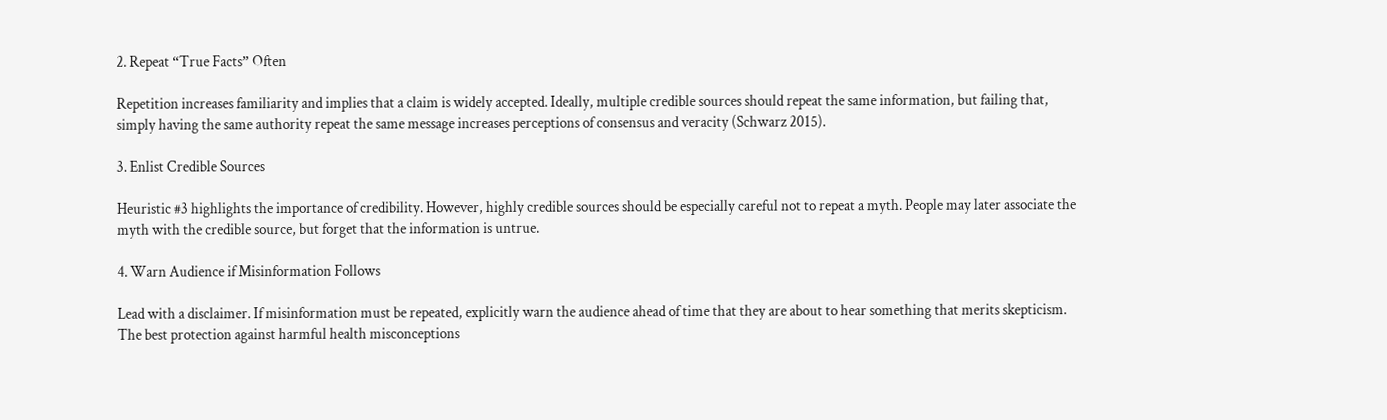2. Repeat “True Facts” Often

Repetition increases familiarity and implies that a claim is widely accepted. Ideally, multiple credible sources should repeat the same information, but failing that, simply having the same authority repeat the same message increases perceptions of consensus and veracity (Schwarz 2015).

3. Enlist Credible Sources

Heuristic #3 highlights the importance of credibility. However, highly credible sources should be especially careful not to repeat a myth. People may later associate the myth with the credible source, but forget that the information is untrue.

4. Warn Audience if Misinformation Follows

Lead with a disclaimer. If misinformation must be repeated, explicitly warn the audience ahead of time that they are about to hear something that merits skepticism. The best protection against harmful health misconceptions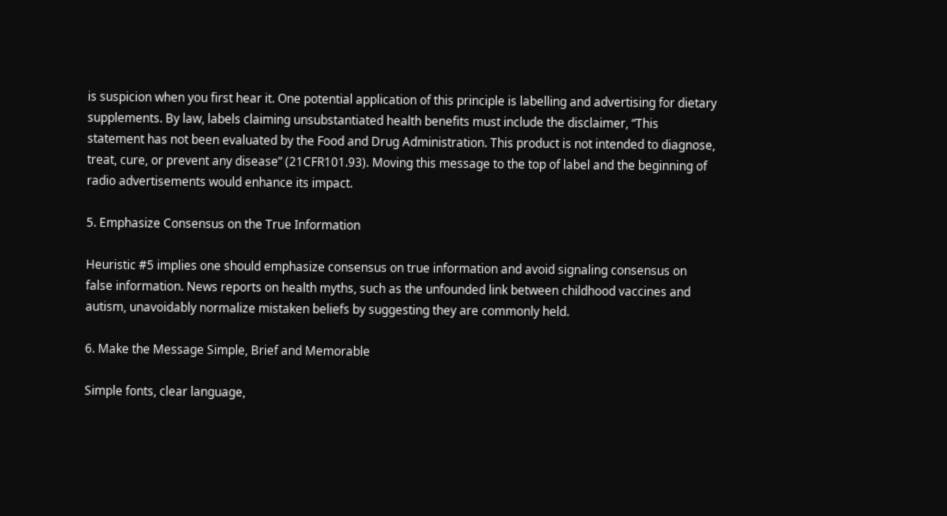is suspicion when you first hear it. One potential application of this principle is labelling and advertising for dietary supplements. By law, labels claiming unsubstantiated health benefits must include the disclaimer, “This statement has not been evaluated by the Food and Drug Administration. This product is not intended to diagnose, treat, cure, or prevent any disease” (21CFR101.93). Moving this message to the top of label and the beginning of radio advertisements would enhance its impact.

5. Emphasize Consensus on the True Information

Heuristic #5 implies one should emphasize consensus on true information and avoid signaling consensus on false information. News reports on health myths, such as the unfounded link between childhood vaccines and autism, unavoidably normalize mistaken beliefs by suggesting they are commonly held.

6. Make the Message Simple, Brief and Memorable

Simple fonts, clear language,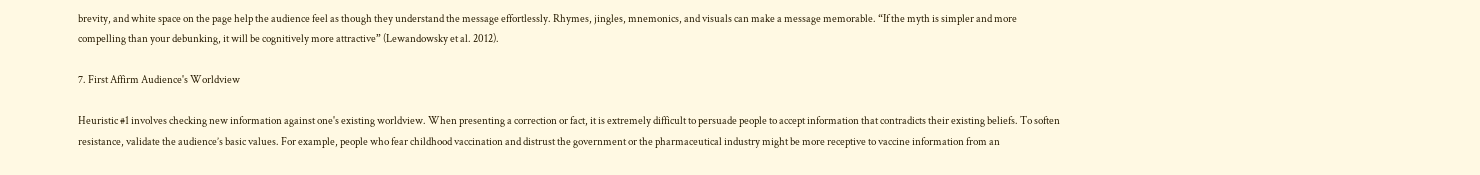brevity, and white space on the page help the audience feel as though they understand the message effortlessly. Rhymes, jingles, mnemonics, and visuals can make a message memorable. “If the myth is simpler and more compelling than your debunking, it will be cognitively more attractive” (Lewandowsky et al. 2012).

7. First Affirm Audience's Worldview

Heuristic #1 involves checking new information against one's existing worldview. When presenting a correction or fact, it is extremely difficult to persuade people to accept information that contradicts their existing beliefs. To soften resistance, validate the audience’s basic values. For example, people who fear childhood vaccination and distrust the government or the pharmaceutical industry might be more receptive to vaccine information from an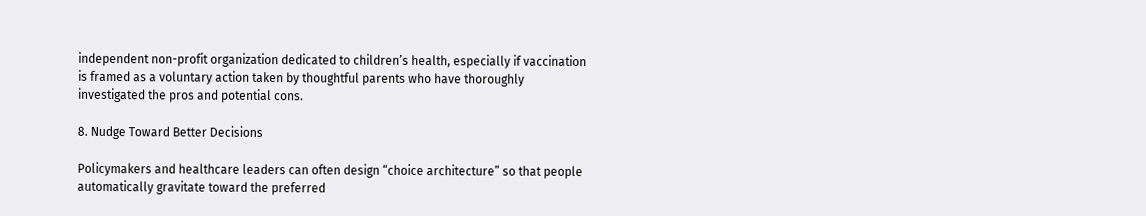independent non-profit organization dedicated to children’s health, especially if vaccination is framed as a voluntary action taken by thoughtful parents who have thoroughly investigated the pros and potential cons.

8. Nudge Toward Better Decisions

Policymakers and healthcare leaders can often design “choice architecture” so that people automatically gravitate toward the preferred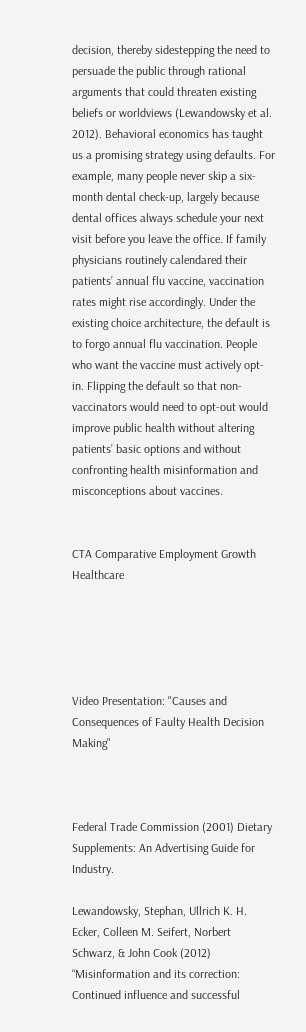decision, thereby sidestepping the need to persuade the public through rational arguments that could threaten existing beliefs or worldviews (Lewandowsky et al. 2012). Behavioral economics has taught us a promising strategy using defaults. For example, many people never skip a six-month dental check-up, largely because dental offices always schedule your next visit before you leave the office. If family physicians routinely calendared their patients’ annual flu vaccine, vaccination rates might rise accordingly. Under the existing choice architecture, the default is to forgo annual flu vaccination. People who want the vaccine must actively opt-in. Flipping the default so that non-vaccinators would need to opt-out would improve public health without altering patients’ basic options and without confronting health misinformation and misconceptions about vaccines.


CTA Comparative Employment Growth Healthcare





Video Presentation: "Causes and Consequences of Faulty Health Decision Making"



Federal Trade Commission (2001) Dietary Supplements: An Advertising Guide for Industry.

Lewandowsky, Stephan, Ullrich K. H. Ecker, Colleen M. Seifert, Norbert Schwarz, & John Cook (2012) “Misinformation and its correction: Continued influence and successful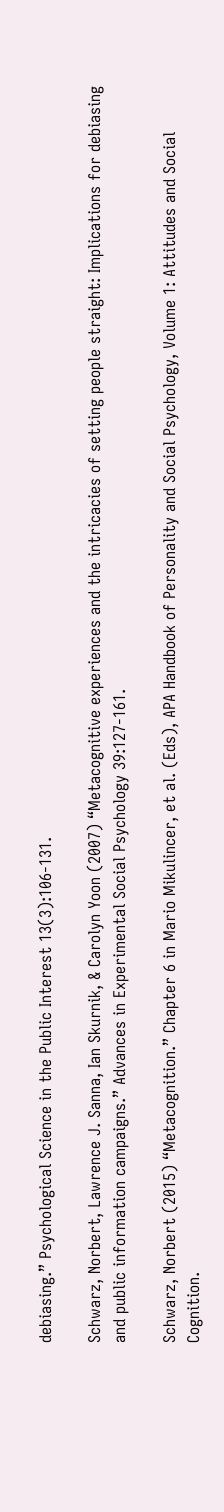debiasing.” Psychological Science in the Public Interest 13(3):106-131.

Schwarz, Norbert, Lawrence J. Sanna, Ian Skurnik, & Carolyn Yoon (2007) “Metacognitive experiences and the intricacies of setting people straight: Implications for debiasing and public information campaigns.” Advances in Experimental Social Psychology 39:127-161.

Schwarz, Norbert (2015) “Metacognition.” Chapter 6 in Mario Mikulincer, et al. (Eds), APA Handbook of Personality and Social Psychology, Volume 1: Attitudes and Social Cognition.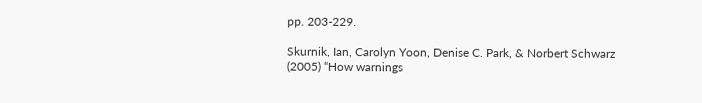pp. 203-229.

Skurnik, Ian, Carolyn Yoon, Denise C. Park, & Norbert Schwarz (2005) “How warnings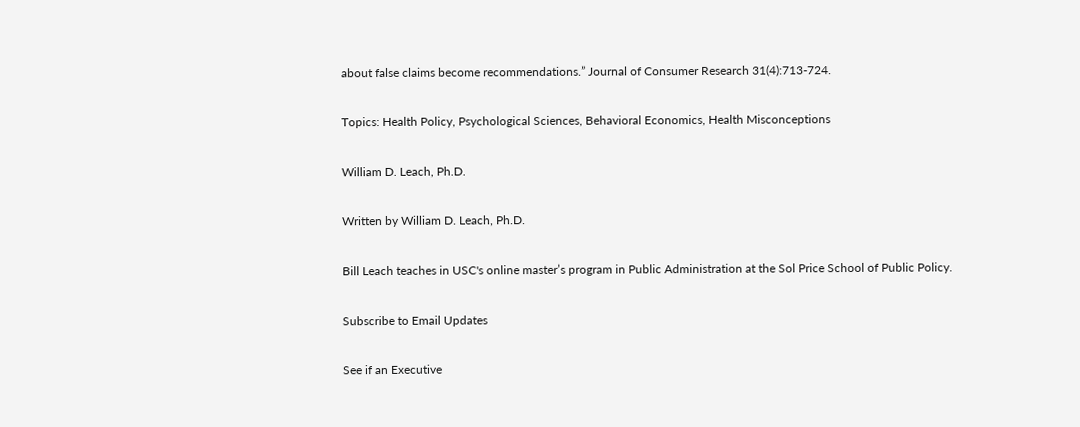about false claims become recommendations.” Journal of Consumer Research 31(4):713-724.

Topics: Health Policy, Psychological Sciences, Behavioral Economics, Health Misconceptions

William D. Leach, Ph.D.

Written by William D. Leach, Ph.D.

Bill Leach teaches in USC's online master’s program in Public Administration at the Sol Price School of Public Policy.

Subscribe to Email Updates

See if an Executive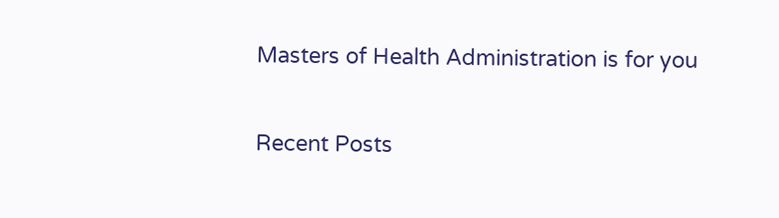Masters of Health Administration is for you

Recent Posts